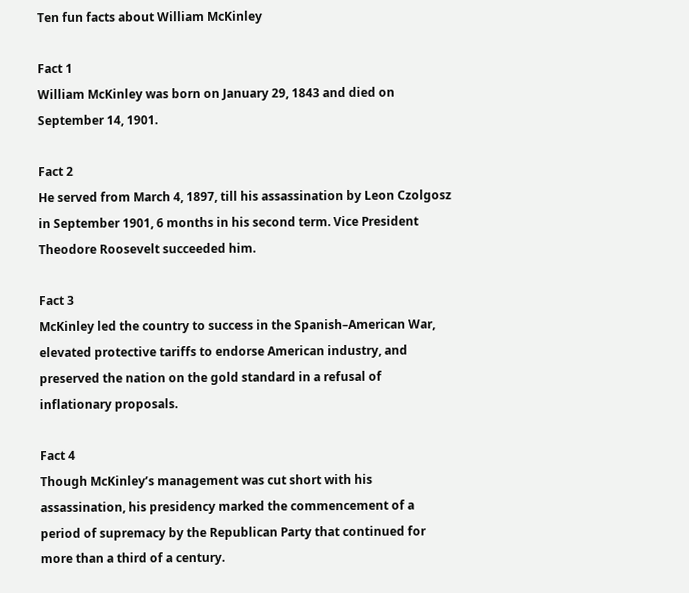Ten fun facts about William McKinley

Fact 1
William McKinley was born on January 29, 1843 and died on September 14, 1901.

Fact 2
He served from March 4, 1897, till his assassination by Leon Czolgosz in September 1901, 6 months in his second term. Vice President Theodore Roosevelt succeeded him.

Fact 3
McKinley led the country to success in the Spanish–American War, elevated protective tariffs to endorse American industry, and preserved the nation on the gold standard in a refusal of inflationary proposals.

Fact 4
Though McKinley’s management was cut short with his assassination, his presidency marked the commencement of a period of supremacy by the Republican Party that continued for more than a third of a century.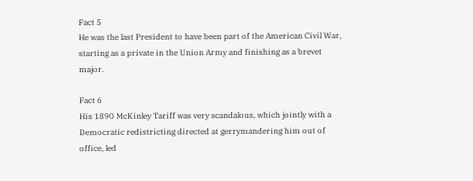Fact 5
He was the last President to have been part of the American Civil War, starting as a private in the Union Army and finishing as a brevet major.

Fact 6
His 1890 McKinley Tariff was very scandalous, which jointly with a Democratic redistricting directed at gerrymandering him out of office, led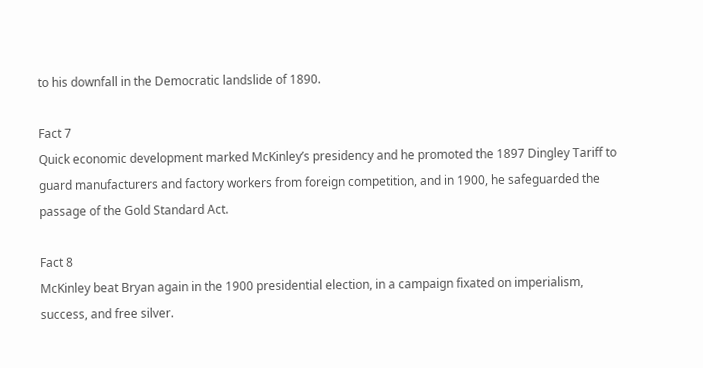to his downfall in the Democratic landslide of 1890.

Fact 7
Quick economic development marked McKinley’s presidency and he promoted the 1897 Dingley Tariff to guard manufacturers and factory workers from foreign competition, and in 1900, he safeguarded the passage of the Gold Standard Act.

Fact 8
McKinley beat Bryan again in the 1900 presidential election, in a campaign fixated on imperialism, success, and free silver.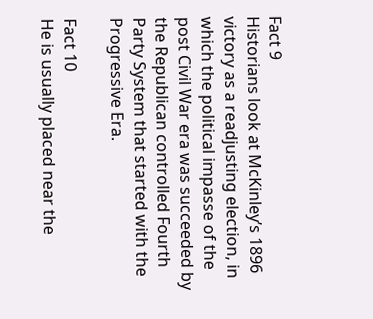Fact 9
Historians look at McKinley’s 1896 victory as a readjusting election, in which the political impasse of the post Civil War era was succeeded by the Republican controlled Fourth Party System that started with the Progressive Era.

Fact 10
He is usually placed near the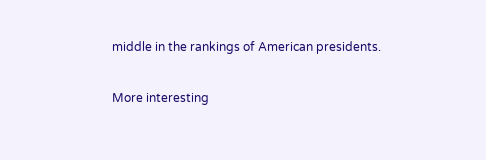middle in the rankings of American presidents.

More interesting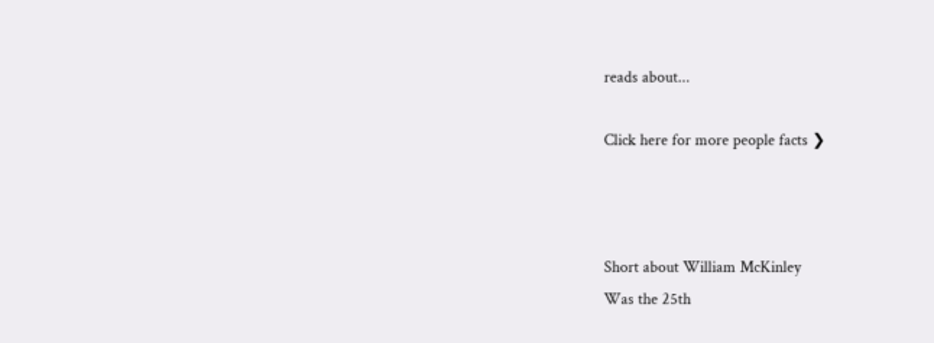reads about...

Click here for more people facts ❯



Short about William McKinley
Was the 25th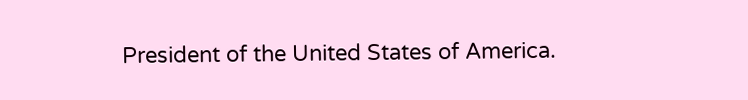President of the United States of America.